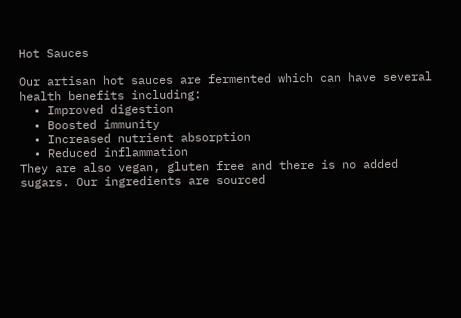Hot Sauces

Our artisan hot sauces are fermented which can have several health benefits including:
  • Improved digestion
  • Boosted immunity
  • Increased nutrient absorption
  • Reduced inflammation
They are also vegan, gluten free and there is no added sugars. Our ingredients are sourced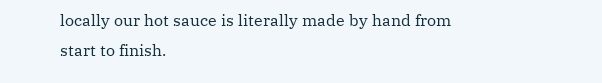locally our hot sauce is literally made by hand from start to finish.